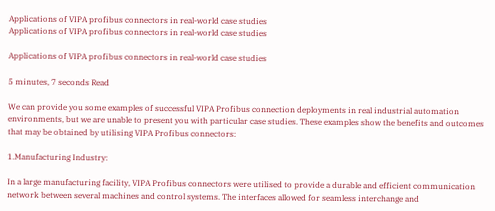Applications of VIPA profibus connectors in real-world case studies
Applications of VIPA profibus connectors in real-world case studies

Applications of VIPA profibus connectors in real-world case studies

5 minutes, 7 seconds Read

We can provide you some examples of successful VIPA Profibus connection deployments in real industrial automation environments, but we are unable to present you with particular case studies. These examples show the benefits and outcomes that may be obtained by utilising VIPA Profibus connectors:

1.Manufacturing Industry:

In a large manufacturing facility, VIPA Profibus connectors were utilised to provide a durable and efficient communication network between several machines and control systems. The interfaces allowed for seamless interchange and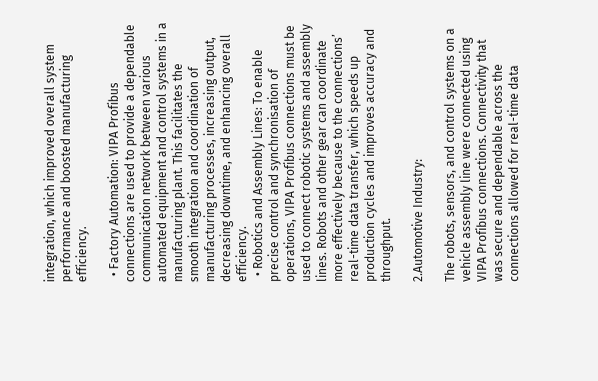integration, which improved overall system performance and boosted manufacturing efficiency.

  • Factory Automation: VIPA Profibus connections are used to provide a dependable communication network between various automated equipment and control systems in a manufacturing plant. This facilitates the smooth integration and coordination of manufacturing processes, increasing output, decreasing downtime, and enhancing overall efficiency.
  • Robotics and Assembly Lines: To enable precise control and synchronisation of operations, VIPA Profibus connections must be used to connect robotic systems and assembly lines. Robots and other gear can coordinate more effectively because to the connections’ real-time data transfer, which speeds up production cycles and improves accuracy and throughput.

2.Automotive Industry:

The robots, sensors, and control systems on a vehicle assembly line were connected using VIPA Profibus connections. Connectivity that was secure and dependable across the connections allowed for real-time data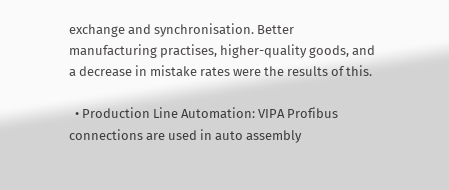exchange and synchronisation. Better manufacturing practises, higher-quality goods, and a decrease in mistake rates were the results of this.

  • Production Line Automation: VIPA Profibus connections are used in auto assembly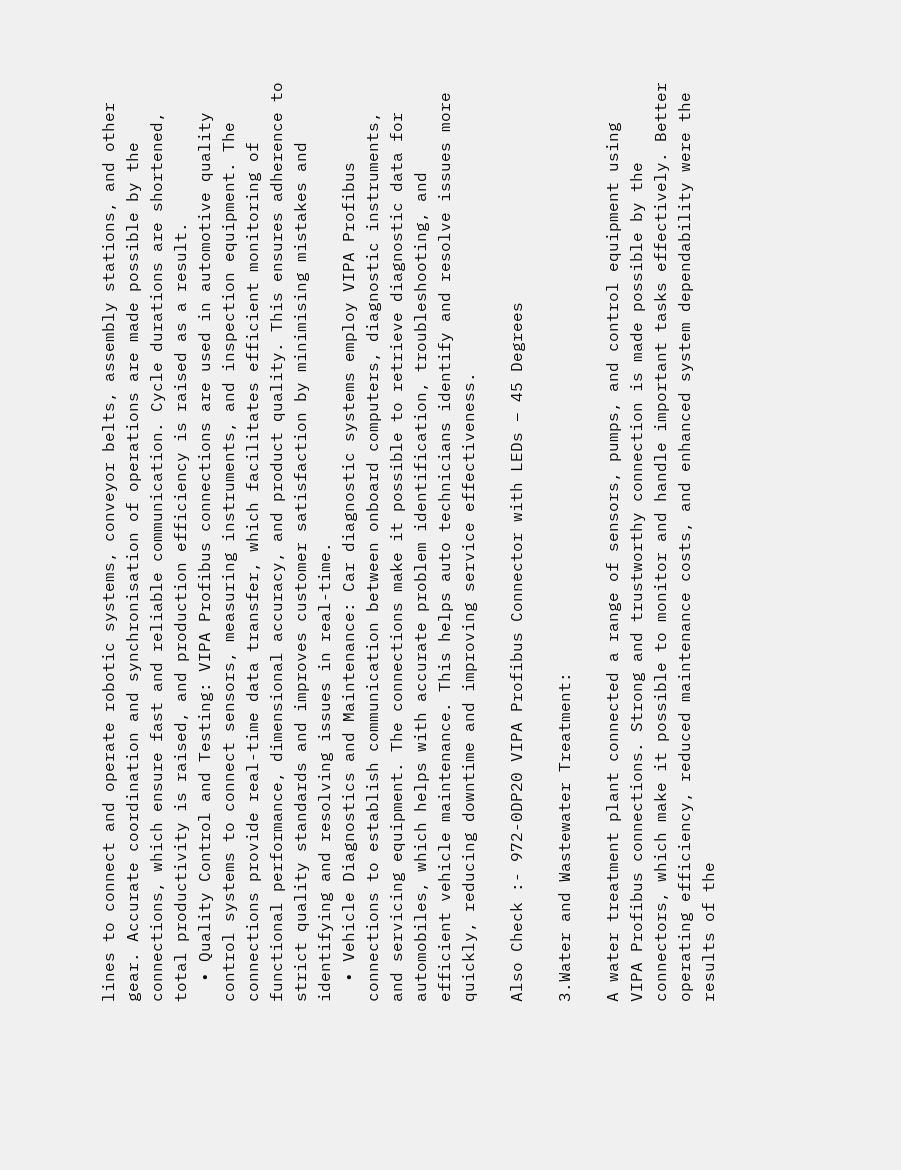lines to connect and operate robotic systems, conveyor belts, assembly stations, and other gear. Accurate coordination and synchronisation of operations are made possible by the connections, which ensure fast and reliable communication. Cycle durations are shortened, total productivity is raised, and production efficiency is raised as a result.
  • Quality Control and Testing: VIPA Profibus connections are used in automotive quality control systems to connect sensors, measuring instruments, and inspection equipment. The connections provide real-time data transfer, which facilitates efficient monitoring of functional performance, dimensional accuracy, and product quality. This ensures adherence to strict quality standards and improves customer satisfaction by minimising mistakes and identifying and resolving issues in real-time.
  • Vehicle Diagnostics and Maintenance: Car diagnostic systems employ VIPA Profibus connections to establish communication between onboard computers, diagnostic instruments, and servicing equipment. The connections make it possible to retrieve diagnostic data for automobiles, which helps with accurate problem identification, troubleshooting, and efficient vehicle maintenance. This helps auto technicians identify and resolve issues more quickly, reducing downtime and improving service effectiveness.

Also Check :- 972-0DP20 VIPA Profibus Connector with LEDs – 45 Degrees

3.Water and Wastewater Treatment:

A water treatment plant connected a range of sensors, pumps, and control equipment using VIPA Profibus connections. Strong and trustworthy connection is made possible by the connectors, which make it possible to monitor and handle important tasks effectively. Better operating efficiency, reduced maintenance costs, and enhanced system dependability were the results of the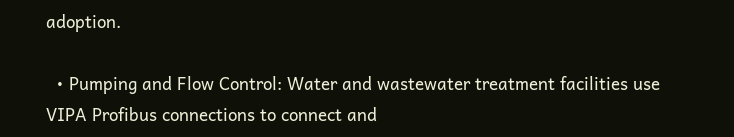adoption.

  • Pumping and Flow Control: Water and wastewater treatment facilities use VIPA Profibus connections to connect and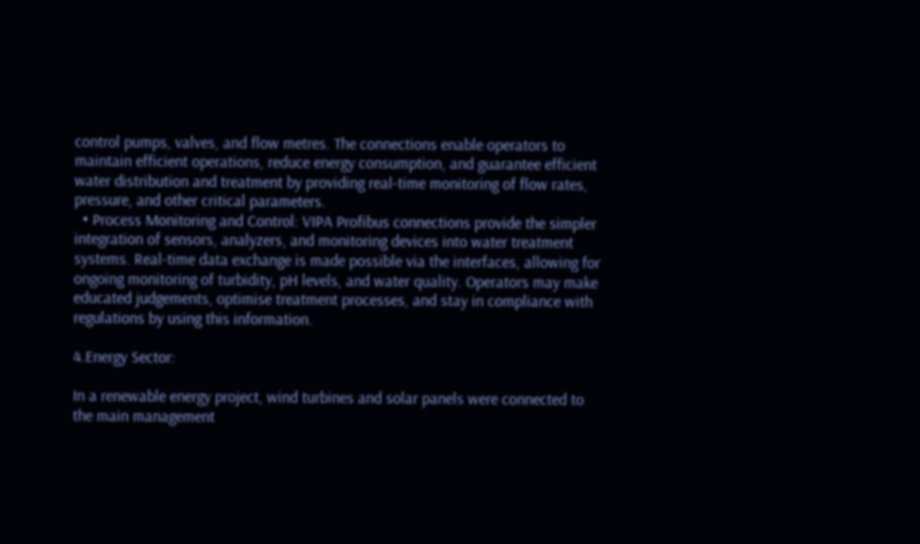control pumps, valves, and flow metres. The connections enable operators to maintain efficient operations, reduce energy consumption, and guarantee efficient water distribution and treatment by providing real-time monitoring of flow rates, pressure, and other critical parameters.
  • Process Monitoring and Control: VIPA Profibus connections provide the simpler integration of sensors, analyzers, and monitoring devices into water treatment systems. Real-time data exchange is made possible via the interfaces, allowing for ongoing monitoring of turbidity, pH levels, and water quality. Operators may make educated judgements, optimise treatment processes, and stay in compliance with regulations by using this information.

4.Energy Sector:

In a renewable energy project, wind turbines and solar panels were connected to the main management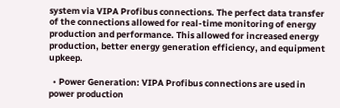system via VIPA Profibus connections. The perfect data transfer of the connections allowed for real-time monitoring of energy production and performance. This allowed for increased energy production, better energy generation efficiency, and equipment upkeep.

  • Power Generation: VIPA Profibus connections are used in power production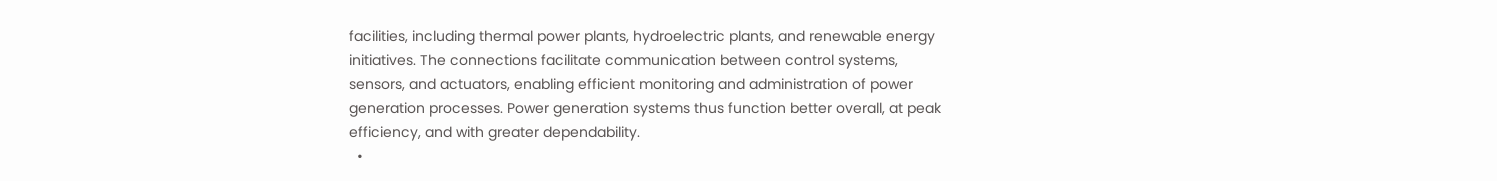facilities, including thermal power plants, hydroelectric plants, and renewable energy initiatives. The connections facilitate communication between control systems, sensors, and actuators, enabling efficient monitoring and administration of power generation processes. Power generation systems thus function better overall, at peak efficiency, and with greater dependability.
  •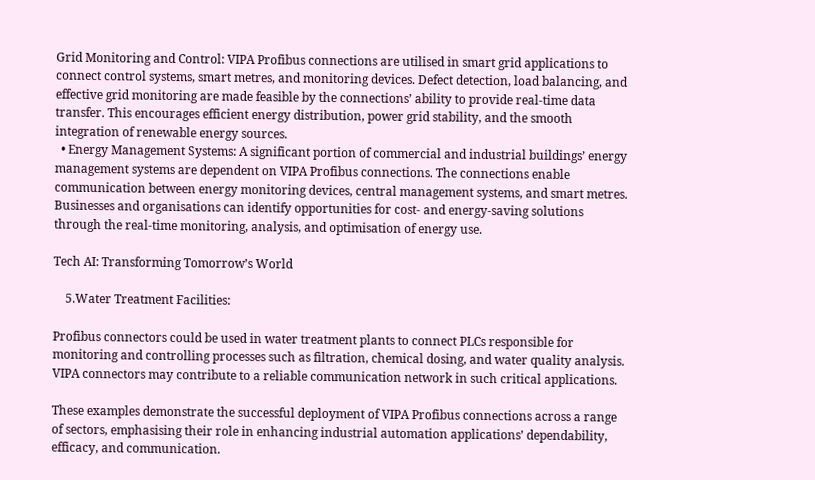Grid Monitoring and Control: VIPA Profibus connections are utilised in smart grid applications to connect control systems, smart metres, and monitoring devices. Defect detection, load balancing, and effective grid monitoring are made feasible by the connections’ ability to provide real-time data transfer. This encourages efficient energy distribution, power grid stability, and the smooth integration of renewable energy sources.
  • Energy Management Systems: A significant portion of commercial and industrial buildings’ energy management systems are dependent on VIPA Profibus connections. The connections enable communication between energy monitoring devices, central management systems, and smart metres. Businesses and organisations can identify opportunities for cost- and energy-saving solutions through the real-time monitoring, analysis, and optimisation of energy use.

Tech AI: Transforming Tomorrow’s World

    5.Water Treatment Facilities:

Profibus connectors could be used in water treatment plants to connect PLCs responsible for monitoring and controlling processes such as filtration, chemical dosing, and water quality analysis. VIPA connectors may contribute to a reliable communication network in such critical applications.

These examples demonstrate the successful deployment of VIPA Profibus connections across a range of sectors, emphasising their role in enhancing industrial automation applications’ dependability, efficacy, and communication.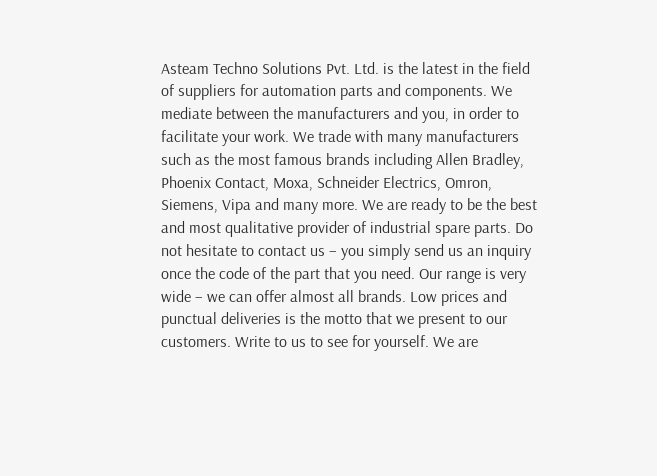Asteam Techno Solutions Pvt. Ltd. is the latest in the field of suppliers for automation parts and components. We mediate between the manufacturers and you, in order to facilitate your work. We trade with many manufacturers such as the most famous brands including Allen Bradley, Phoenix Contact, Moxa, Schneider Electrics, Omron, Siemens, Vipa and many more. We are ready to be the best and most qualitative provider of industrial spare parts. Do not hesitate to contact us – you simply send us an inquiry once the code of the part that you need. Our range is very wide – we can offer almost all brands. Low prices and punctual deliveries is the motto that we present to our customers. Write to us to see for yourself. We are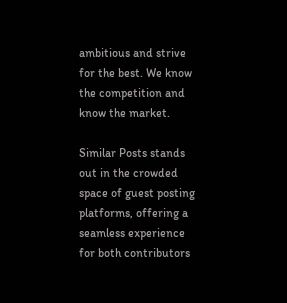ambitious and strive for the best. We know the competition and know the market.

Similar Posts stands out in the crowded space of guest posting platforms, offering a seamless experience for both contributors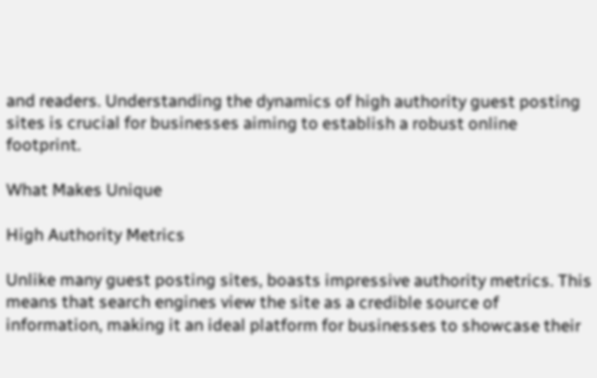and readers. Understanding the dynamics of high authority guest posting sites is crucial for businesses aiming to establish a robust online footprint.

What Makes Unique

High Authority Metrics

Unlike many guest posting sites, boasts impressive authority metrics. This means that search engines view the site as a credible source of information, making it an ideal platform for businesses to showcase their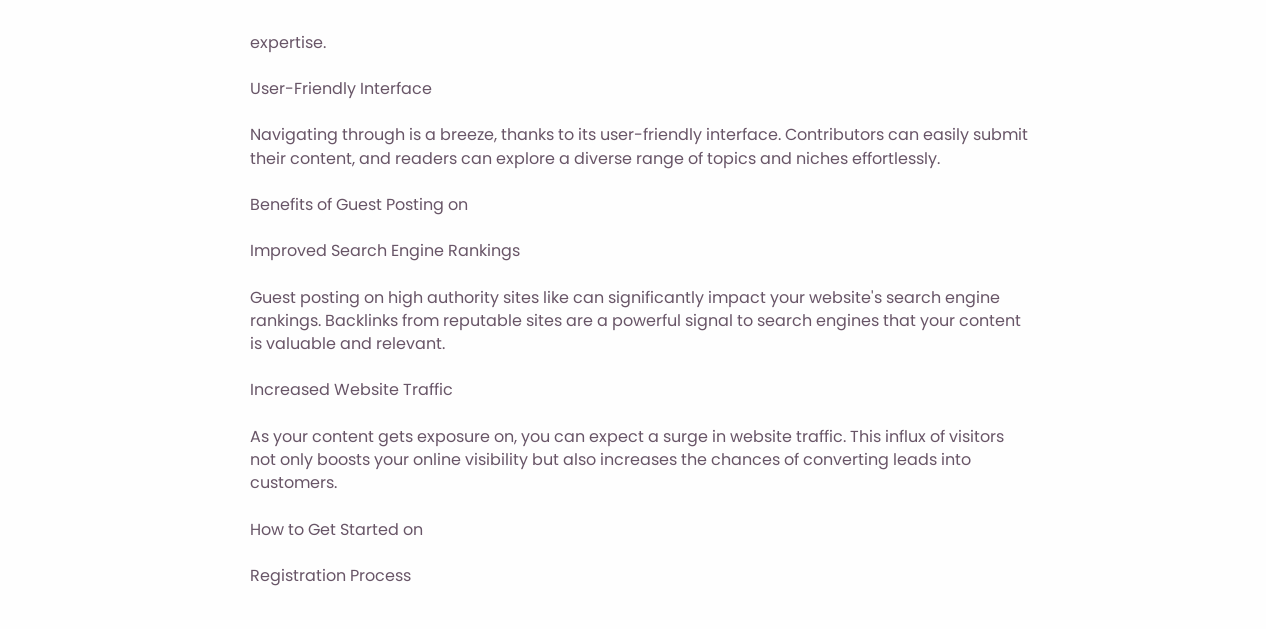expertise.

User-Friendly Interface

Navigating through is a breeze, thanks to its user-friendly interface. Contributors can easily submit their content, and readers can explore a diverse range of topics and niches effortlessly.

Benefits of Guest Posting on

Improved Search Engine Rankings

Guest posting on high authority sites like can significantly impact your website's search engine rankings. Backlinks from reputable sites are a powerful signal to search engines that your content is valuable and relevant.

Increased Website Traffic

As your content gets exposure on, you can expect a surge in website traffic. This influx of visitors not only boosts your online visibility but also increases the chances of converting leads into customers.

How to Get Started on

Registration Process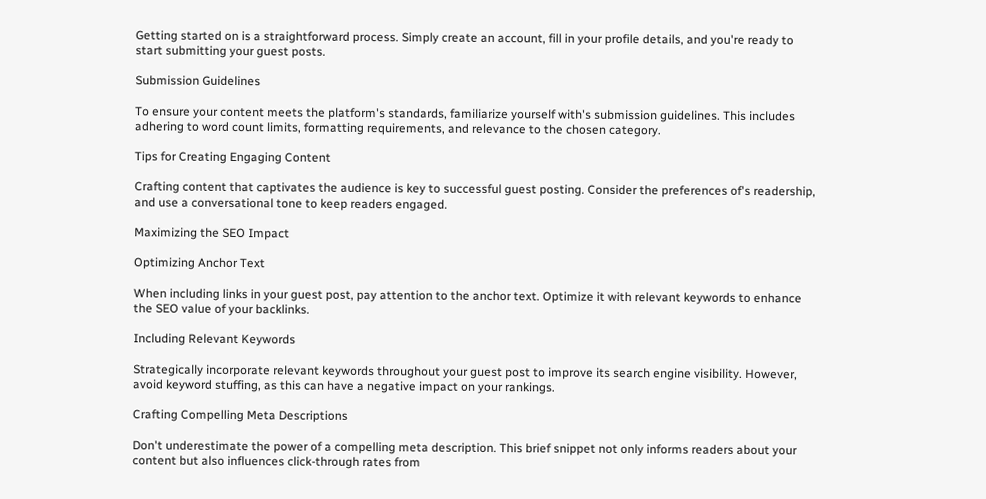Getting started on is a straightforward process. Simply create an account, fill in your profile details, and you're ready to start submitting your guest posts.

Submission Guidelines

To ensure your content meets the platform's standards, familiarize yourself with's submission guidelines. This includes adhering to word count limits, formatting requirements, and relevance to the chosen category.

Tips for Creating Engaging Content

Crafting content that captivates the audience is key to successful guest posting. Consider the preferences of's readership, and use a conversational tone to keep readers engaged.

Maximizing the SEO Impact

Optimizing Anchor Text

When including links in your guest post, pay attention to the anchor text. Optimize it with relevant keywords to enhance the SEO value of your backlinks.

Including Relevant Keywords

Strategically incorporate relevant keywords throughout your guest post to improve its search engine visibility. However, avoid keyword stuffing, as this can have a negative impact on your rankings.

Crafting Compelling Meta Descriptions

Don't underestimate the power of a compelling meta description. This brief snippet not only informs readers about your content but also influences click-through rates from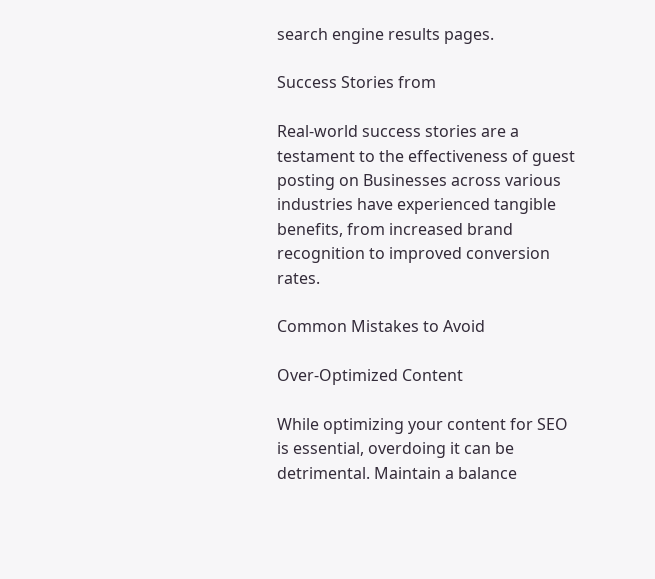search engine results pages.

Success Stories from

Real-world success stories are a testament to the effectiveness of guest posting on Businesses across various industries have experienced tangible benefits, from increased brand recognition to improved conversion rates.

Common Mistakes to Avoid

Over-Optimized Content

While optimizing your content for SEO is essential, overdoing it can be detrimental. Maintain a balance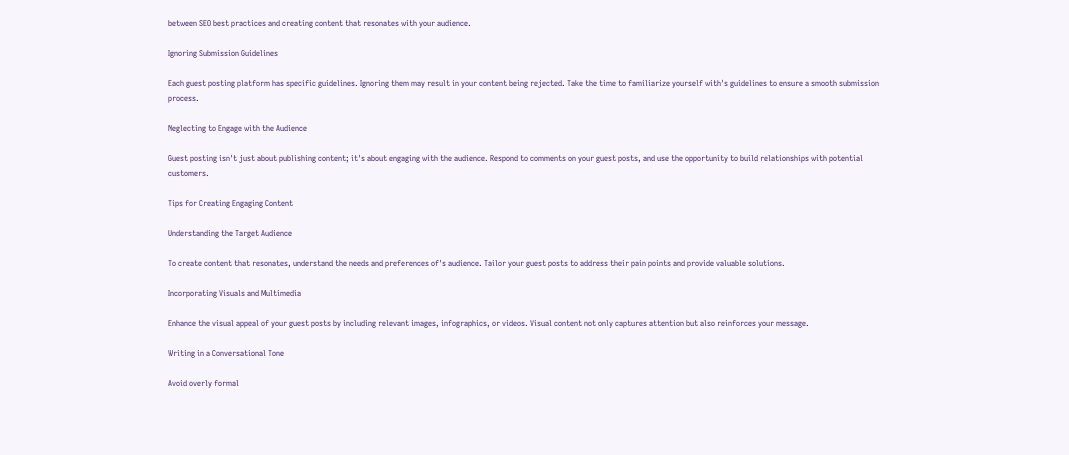between SEO best practices and creating content that resonates with your audience.

Ignoring Submission Guidelines

Each guest posting platform has specific guidelines. Ignoring them may result in your content being rejected. Take the time to familiarize yourself with's guidelines to ensure a smooth submission process.

Neglecting to Engage with the Audience

Guest posting isn't just about publishing content; it's about engaging with the audience. Respond to comments on your guest posts, and use the opportunity to build relationships with potential customers.

Tips for Creating Engaging Content

Understanding the Target Audience

To create content that resonates, understand the needs and preferences of's audience. Tailor your guest posts to address their pain points and provide valuable solutions.

Incorporating Visuals and Multimedia

Enhance the visual appeal of your guest posts by including relevant images, infographics, or videos. Visual content not only captures attention but also reinforces your message.

Writing in a Conversational Tone

Avoid overly formal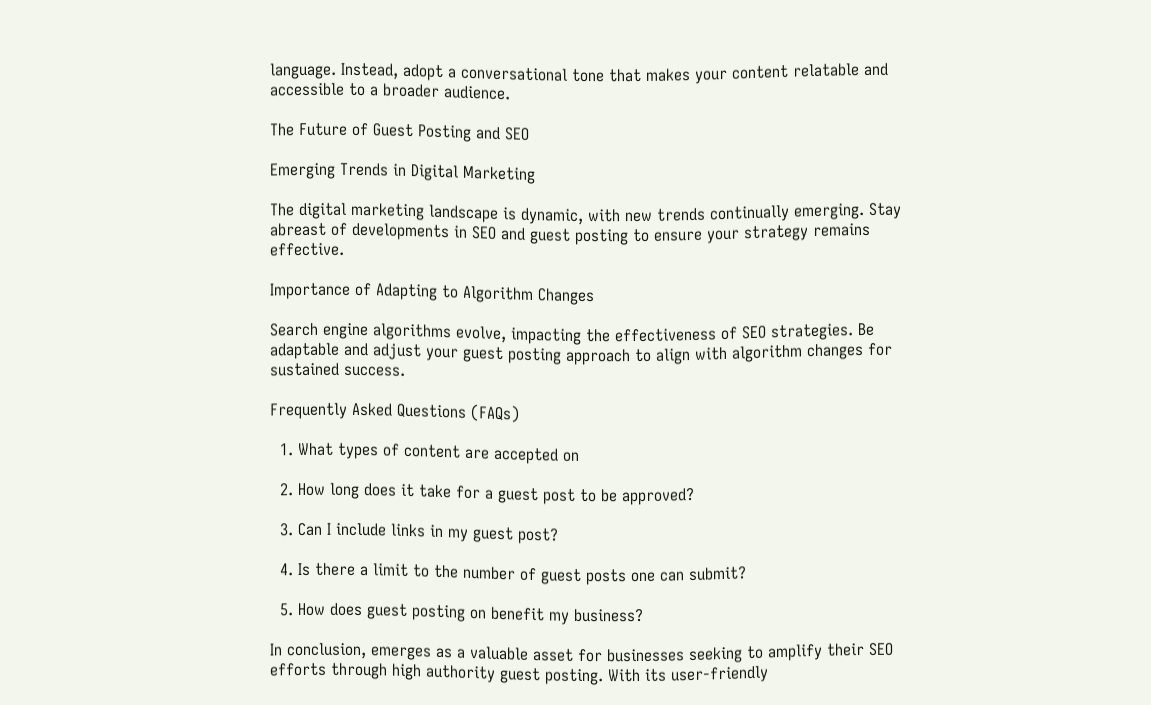language. Instead, adopt a conversational tone that makes your content relatable and accessible to a broader audience.

The Future of Guest Posting and SEO

Emerging Trends in Digital Marketing

The digital marketing landscape is dynamic, with new trends continually emerging. Stay abreast of developments in SEO and guest posting to ensure your strategy remains effective.

Importance of Adapting to Algorithm Changes

Search engine algorithms evolve, impacting the effectiveness of SEO strategies. Be adaptable and adjust your guest posting approach to align with algorithm changes for sustained success.

Frequently Asked Questions (FAQs)

  1. What types of content are accepted on

  2. How long does it take for a guest post to be approved?

  3. Can I include links in my guest post?

  4. Is there a limit to the number of guest posts one can submit?

  5. How does guest posting on benefit my business?

In conclusion, emerges as a valuable asset for businesses seeking to amplify their SEO efforts through high authority guest posting. With its user-friendly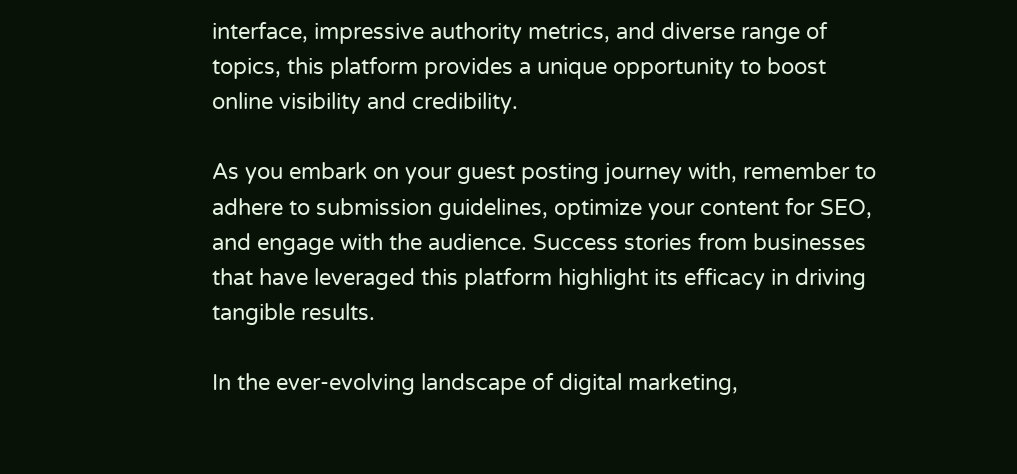interface, impressive authority metrics, and diverse range of topics, this platform provides a unique opportunity to boost online visibility and credibility.

As you embark on your guest posting journey with, remember to adhere to submission guidelines, optimize your content for SEO, and engage with the audience. Success stories from businesses that have leveraged this platform highlight its efficacy in driving tangible results.

In the ever-evolving landscape of digital marketing,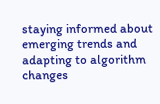staying informed about emerging trends and adapting to algorithm changes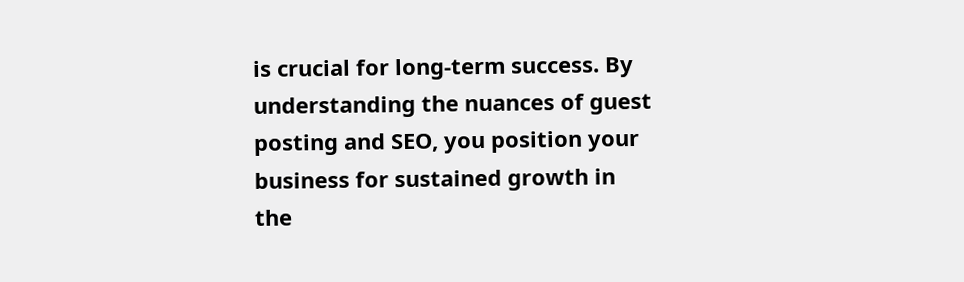is crucial for long-term success. By understanding the nuances of guest posting and SEO, you position your business for sustained growth in the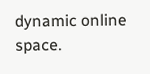dynamic online space.